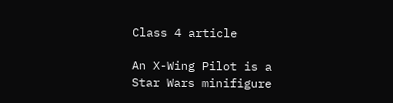Class 4 article

An X-Wing Pilot is a Star Wars minifigure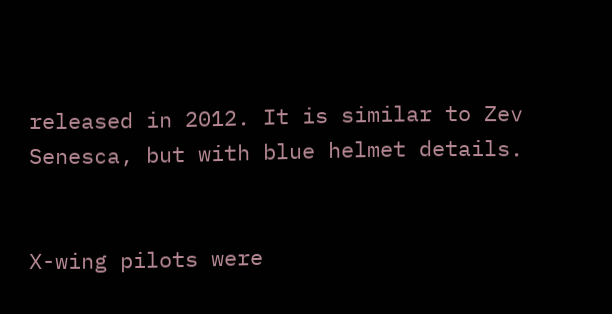released in 2012. It is similar to Zev Senesca, but with blue helmet details.


X-wing pilots were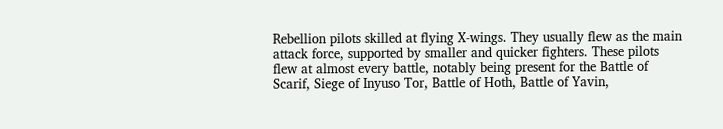Rebellion pilots skilled at flying X-wings. They usually flew as the main attack force, supported by smaller and quicker fighters. These pilots flew at almost every battle, notably being present for the Battle of Scarif, Siege of Inyuso Tor, Battle of Hoth, Battle of Yavin,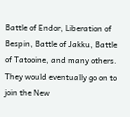Battle of Endor, Liberation of Bespin, Battle of Jakku, Battle of Tatooine, and many others. They would eventually go on to join the New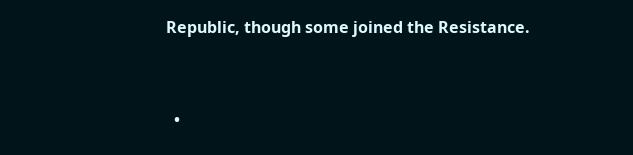Republic, though some joined the Resistance.


  •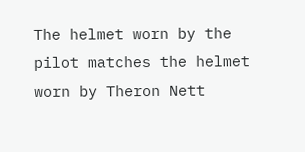The helmet worn by the pilot matches the helmet worn by Theron Nett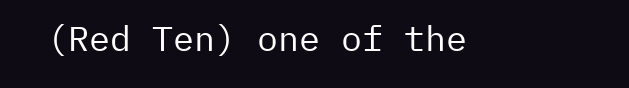(Red Ten) one of the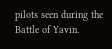pilots seen during the Battle of Yavin.